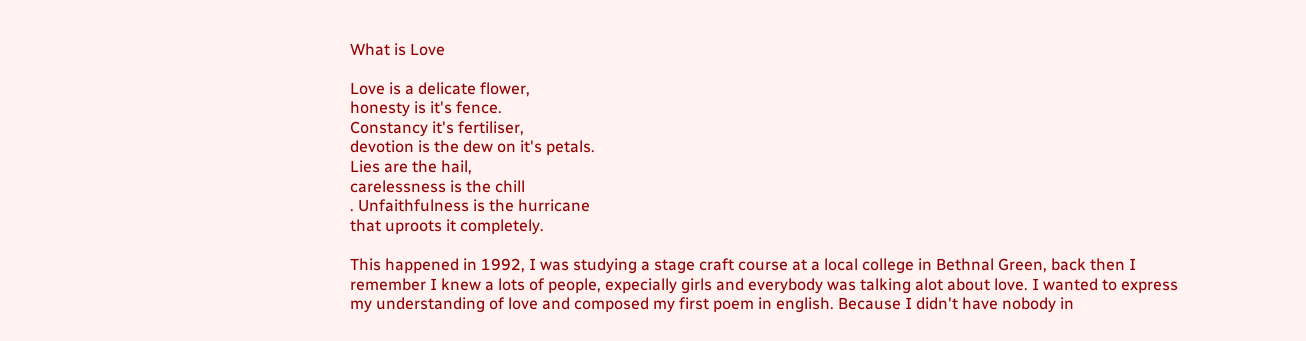What is Love

Love is a delicate flower,
honesty is it's fence.
Constancy it's fertiliser,
devotion is the dew on it's petals.
Lies are the hail,
carelessness is the chill
. Unfaithfulness is the hurricane
that uproots it completely.

This happened in 1992, I was studying a stage craft course at a local college in Bethnal Green, back then I remember I knew a lots of people, expecially girls and everybody was talking alot about love. I wanted to express my understanding of love and composed my first poem in english. Because I didn't have nobody in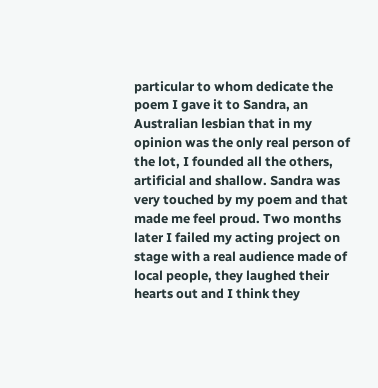particular to whom dedicate the poem I gave it to Sandra, an Australian lesbian that in my opinion was the only real person of the lot, I founded all the others, artificial and shallow. Sandra was very touched by my poem and that made me feel proud. Two months later I failed my acting project on stage with a real audience made of local people, they laughed their hearts out and I think they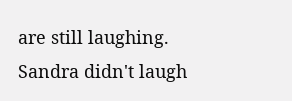are still laughing. Sandra didn't laugh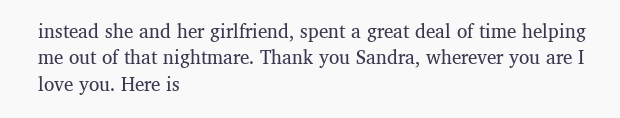instead she and her girlfriend, spent a great deal of time helping me out of that nightmare. Thank you Sandra, wherever you are I love you. Here is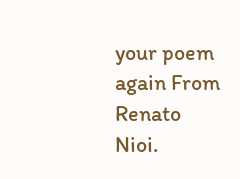your poem again From Renato Nioi.